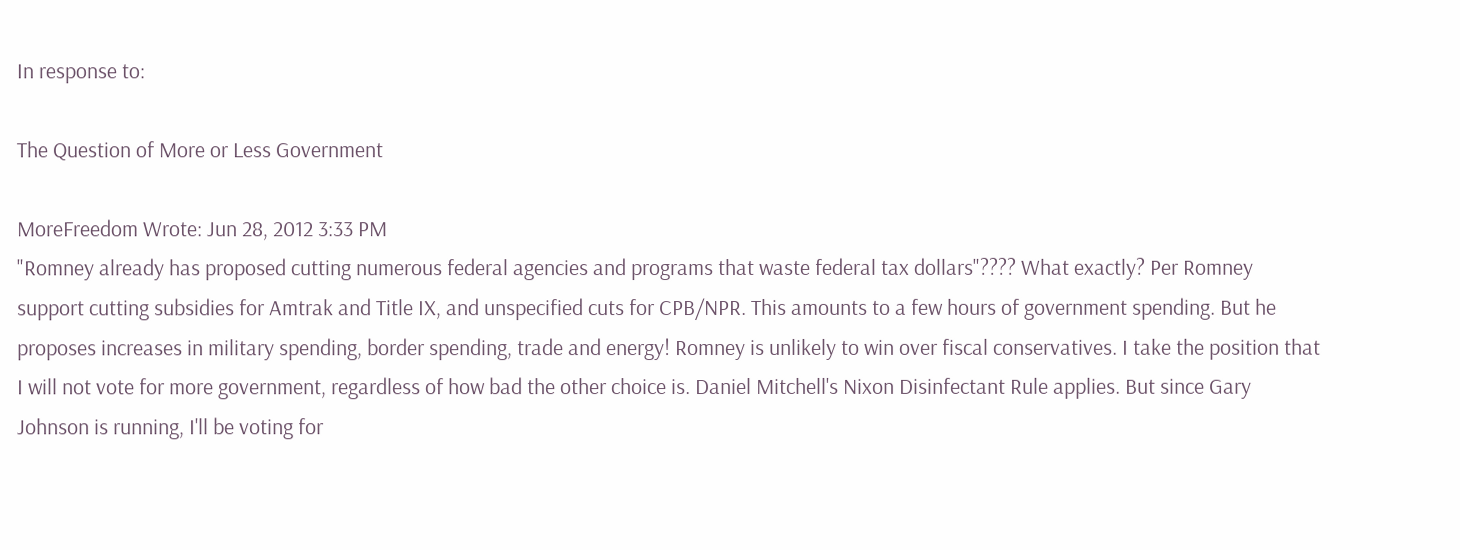In response to:

The Question of More or Less Government

MoreFreedom Wrote: Jun 28, 2012 3:33 PM
"Romney already has proposed cutting numerous federal agencies and programs that waste federal tax dollars"???? What exactly? Per Romney support cutting subsidies for Amtrak and Title IX, and unspecified cuts for CPB/NPR. This amounts to a few hours of government spending. But he proposes increases in military spending, border spending, trade and energy! Romney is unlikely to win over fiscal conservatives. I take the position that I will not vote for more government, regardless of how bad the other choice is. Daniel Mitchell's Nixon Disinfectant Rule applies. But since Gary Johnson is running, I'll be voting for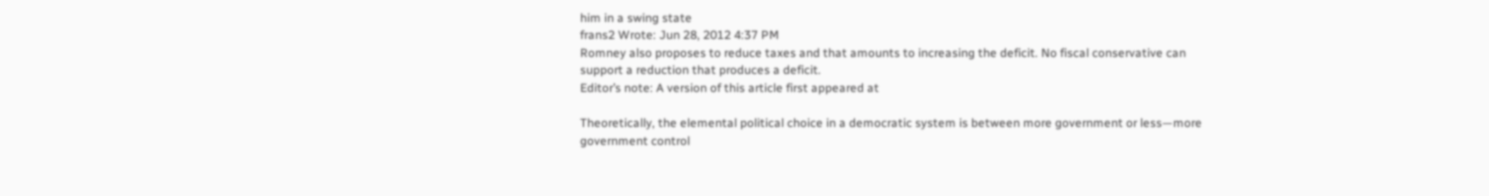him in a swing state
frans2 Wrote: Jun 28, 2012 4:37 PM
Romney also proposes to reduce taxes and that amounts to increasing the deficit. No fiscal conservative can support a reduction that produces a deficit.
Editor’s note: A version of this article first appeared at

Theoretically, the elemental political choice in a democratic system is between more government or less—more government control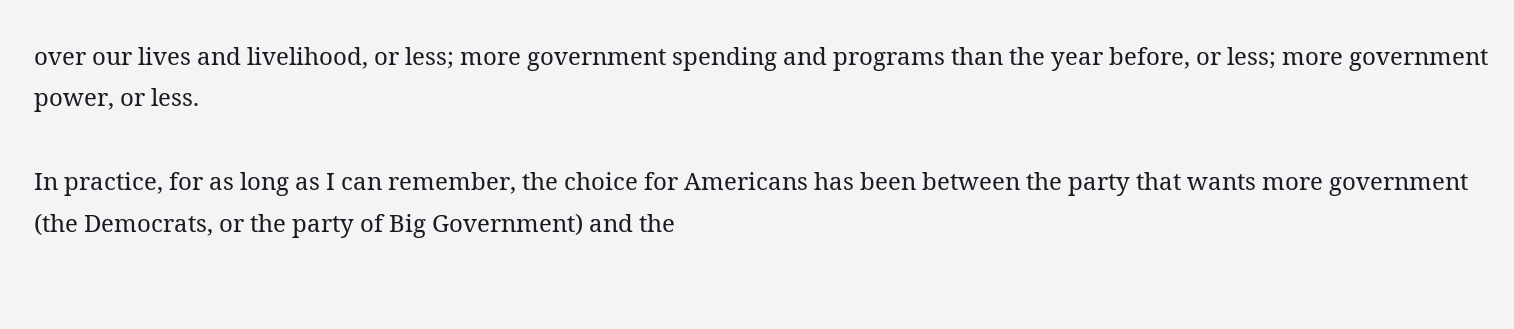over our lives and livelihood, or less; more government spending and programs than the year before, or less; more government power, or less.

In practice, for as long as I can remember, the choice for Americans has been between the party that wants more government (the Democrats, or the party of Big Government) and the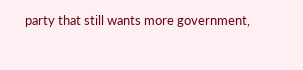party that still wants more government,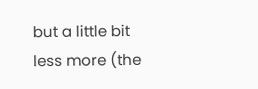but a little bit less more (the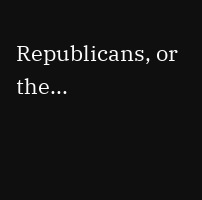Republicans, or the...